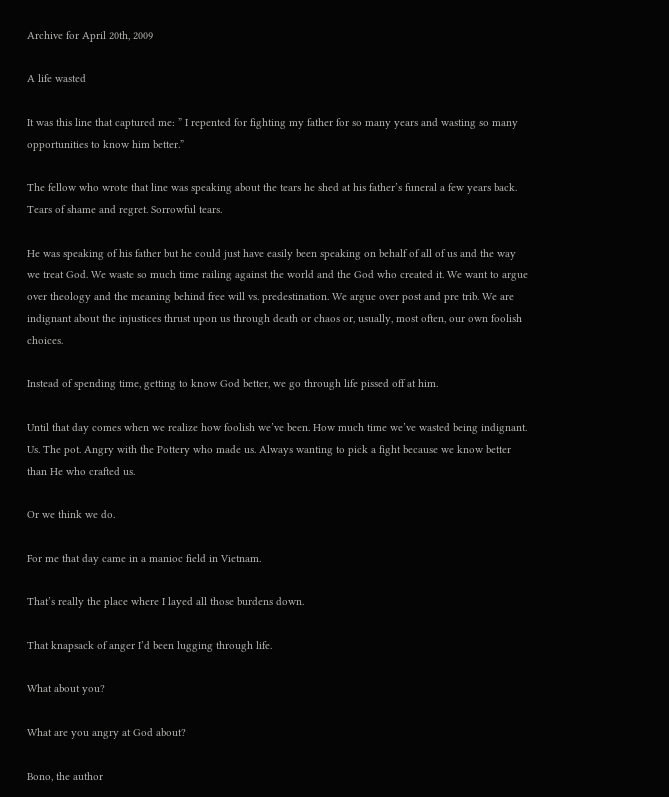Archive for April 20th, 2009

A life wasted

It was this line that captured me: ” I repented for fighting my father for so many years and wasting so many opportunities to know him better.”

The fellow who wrote that line was speaking about the tears he shed at his father’s funeral a few years back. Tears of shame and regret. Sorrowful tears.

He was speaking of his father but he could just have easily been speaking on behalf of all of us and the way we treat God. We waste so much time railing against the world and the God who created it. We want to argue over theology and the meaning behind free will vs. predestination. We argue over post and pre trib. We are indignant about the injustices thrust upon us through death or chaos or, usually, most often, our own foolish choices.

Instead of spending time, getting to know God better, we go through life pissed off at him.

Until that day comes when we realize how foolish we’ve been. How much time we’ve wasted being indignant. Us. The pot. Angry with the Pottery who made us. Always wanting to pick a fight because we know better than He who crafted us.

Or we think we do.

For me that day came in a manioc field in Vietnam.

That’s really the place where I layed all those burdens down.

That knapsack of anger I’d been lugging through life.

What about you?

What are you angry at God about?

Bono, the author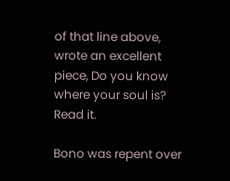of that line above, wrote an excellent piece, Do you know where your soul is?  Read it.

Bono was repent over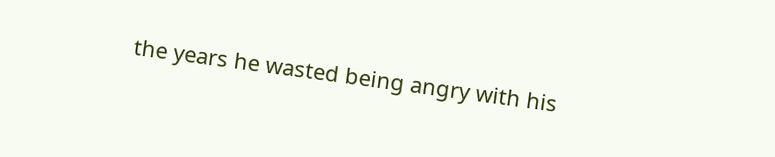the years he wasted being angry with his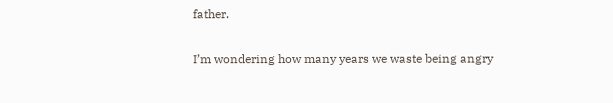father.

I’m wondering how many years we waste being angry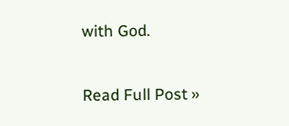with God.

Read Full Post »